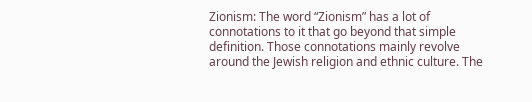Zionism: The word “Zionism” has a lot of connotations to it that go beyond that simple definition. Those connotations mainly revolve around the Jewish religion and ethnic culture. The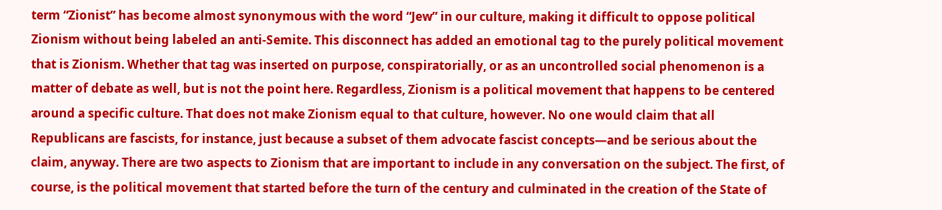term “Zionist” has become almost synonymous with the word “Jew” in our culture, making it difficult to oppose political Zionism without being labeled an anti-Semite. This disconnect has added an emotional tag to the purely political movement that is Zionism. Whether that tag was inserted on purpose, conspiratorially, or as an uncontrolled social phenomenon is a matter of debate as well, but is not the point here. Regardless, Zionism is a political movement that happens to be centered around a specific culture. That does not make Zionism equal to that culture, however. No one would claim that all Republicans are fascists, for instance, just because a subset of them advocate fascist concepts—and be serious about the claim, anyway. There are two aspects to Zionism that are important to include in any conversation on the subject. The first, of course, is the political movement that started before the turn of the century and culminated in the creation of the State of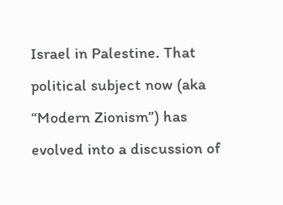Israel in Palestine. That political subject now (aka “Modern Zionism”) has evolved into a discussion of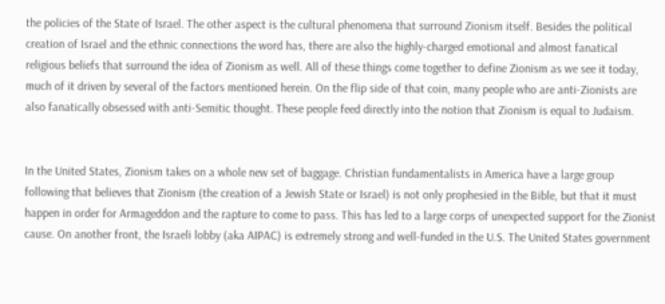the policies of the State of Israel. The other aspect is the cultural phenomena that surround Zionism itself. Besides the political creation of Israel and the ethnic connections the word has, there are also the highly-charged emotional and almost fanatical religious beliefs that surround the idea of Zionism as well. All of these things come together to define Zionism as we see it today, much of it driven by several of the factors mentioned herein. On the flip side of that coin, many people who are anti-Zionists are also fanatically obsessed with anti-Semitic thought. These people feed directly into the notion that Zionism is equal to Judaism.


In the United States, Zionism takes on a whole new set of baggage. Christian fundamentalists in America have a large group following that believes that Zionism (the creation of a Jewish State or Israel) is not only prophesied in the Bible, but that it must happen in order for Armageddon and the rapture to come to pass. This has led to a large corps of unexpected support for the Zionist cause. On another front, the Israeli lobby (aka AIPAC) is extremely strong and well-funded in the U.S. The United States government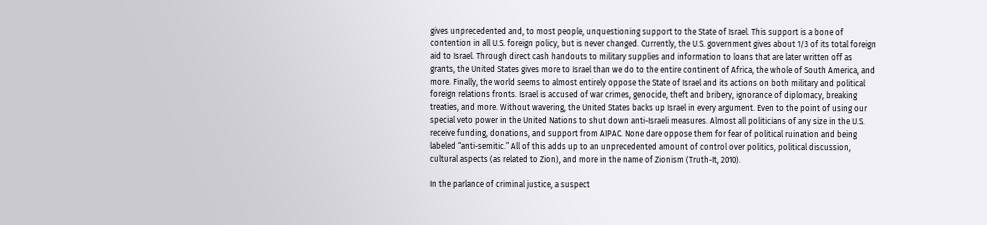gives unprecedented and, to most people, unquestioning support to the State of Israel. This support is a bone of contention in all U.S. foreign policy, but is never changed. Currently, the U.S. government gives about 1/3 of its total foreign aid to Israel. Through direct cash handouts to military supplies and information to loans that are later written off as grants, the United States gives more to Israel than we do to the entire continent of Africa, the whole of South America, and more. Finally, the world seems to almost entirely oppose the State of Israel and its actions on both military and political foreign relations fronts. Israel is accused of war crimes, genocide, theft and bribery, ignorance of diplomacy, breaking treaties, and more. Without wavering, the United States backs up Israel in every argument. Even to the point of using our special veto power in the United Nations to shut down anti-Israeli measures. Almost all politicians of any size in the U.S. receive funding, donations, and support from AIPAC. None dare oppose them for fear of political ruination and being labeled “anti-semitic.” All of this adds up to an unprecedented amount of control over politics, political discussion, cultural aspects (as related to Zion), and more in the name of Zionism (Truth-It, 2010).

In the parlance of criminal justice, a suspect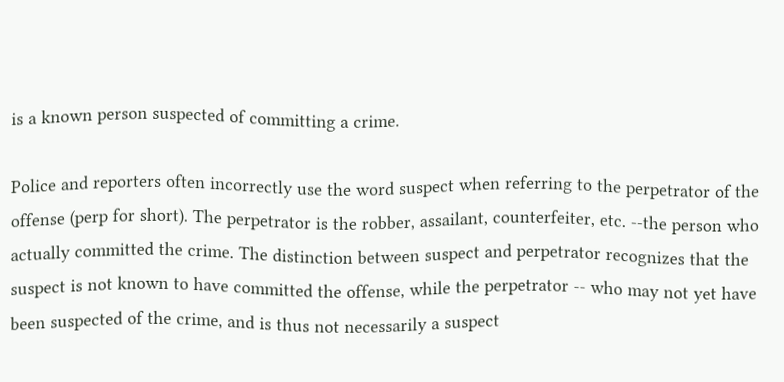is a known person suspected of committing a crime.

Police and reporters often incorrectly use the word suspect when referring to the perpetrator of the offense (perp for short). The perpetrator is the robber, assailant, counterfeiter, etc. --the person who actually committed the crime. The distinction between suspect and perpetrator recognizes that the suspect is not known to have committed the offense, while the perpetrator -- who may not yet have been suspected of the crime, and is thus not necessarily a suspect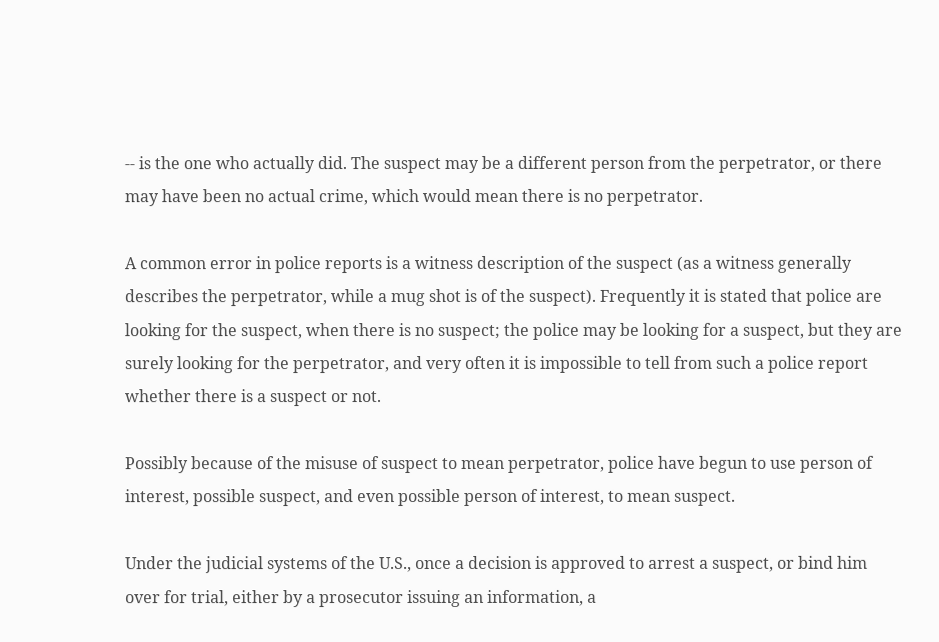-- is the one who actually did. The suspect may be a different person from the perpetrator, or there may have been no actual crime, which would mean there is no perpetrator.

A common error in police reports is a witness description of the suspect (as a witness generally describes the perpetrator, while a mug shot is of the suspect). Frequently it is stated that police are looking for the suspect, when there is no suspect; the police may be looking for a suspect, but they are surely looking for the perpetrator, and very often it is impossible to tell from such a police report whether there is a suspect or not.

Possibly because of the misuse of suspect to mean perpetrator, police have begun to use person of interest, possible suspect, and even possible person of interest, to mean suspect.

Under the judicial systems of the U.S., once a decision is approved to arrest a suspect, or bind him over for trial, either by a prosecutor issuing an information, a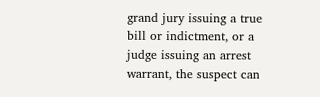grand jury issuing a true bill or indictment, or a judge issuing an arrest warrant, the suspect can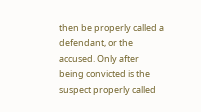then be properly called a defendant, or the accused. Only after being convicted is the suspect properly called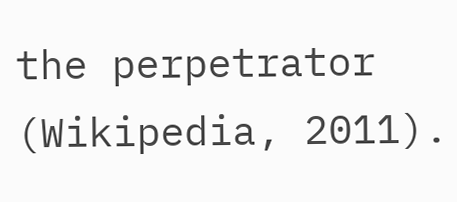the perpetrator (Wikipedia, 2011).